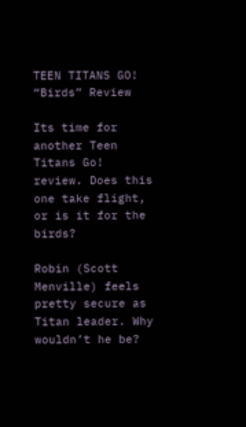TEEN TITANS GO! “Birds” Review

Its time for another Teen Titans Go! review. Does this one take flight, or is it for the birds?

Robin (Scott Menville) feels pretty secure as Titan leader. Why wouldn’t he be?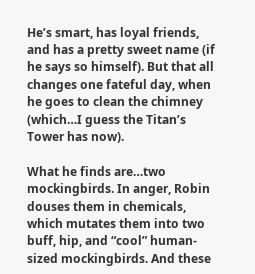He’s smart, has loyal friends, and has a pretty sweet name (if he says so himself). But that all changes one fateful day, when he goes to clean the chimney (which…I guess the Titan’s Tower has now).

What he finds are…two mockingbirds. In anger, Robin douses them in chemicals, which mutates them into two buff, hip, and “cool” human-sized mockingbirds. And these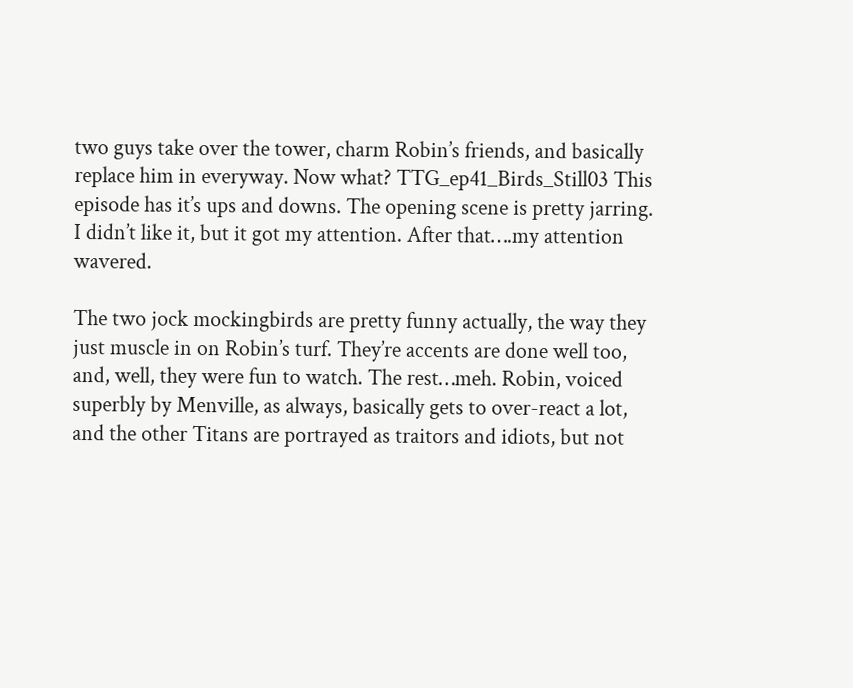two guys take over the tower, charm Robin’s friends, and basically replace him in everyway. Now what? TTG_ep41_Birds_Still03 This episode has it’s ups and downs. The opening scene is pretty jarring. I didn’t like it, but it got my attention. After that….my attention wavered.

The two jock mockingbirds are pretty funny actually, the way they just muscle in on Robin’s turf. They’re accents are done well too, and, well, they were fun to watch. The rest…meh. Robin, voiced superbly by Menville, as always, basically gets to over-react a lot, and the other Titans are portrayed as traitors and idiots, but not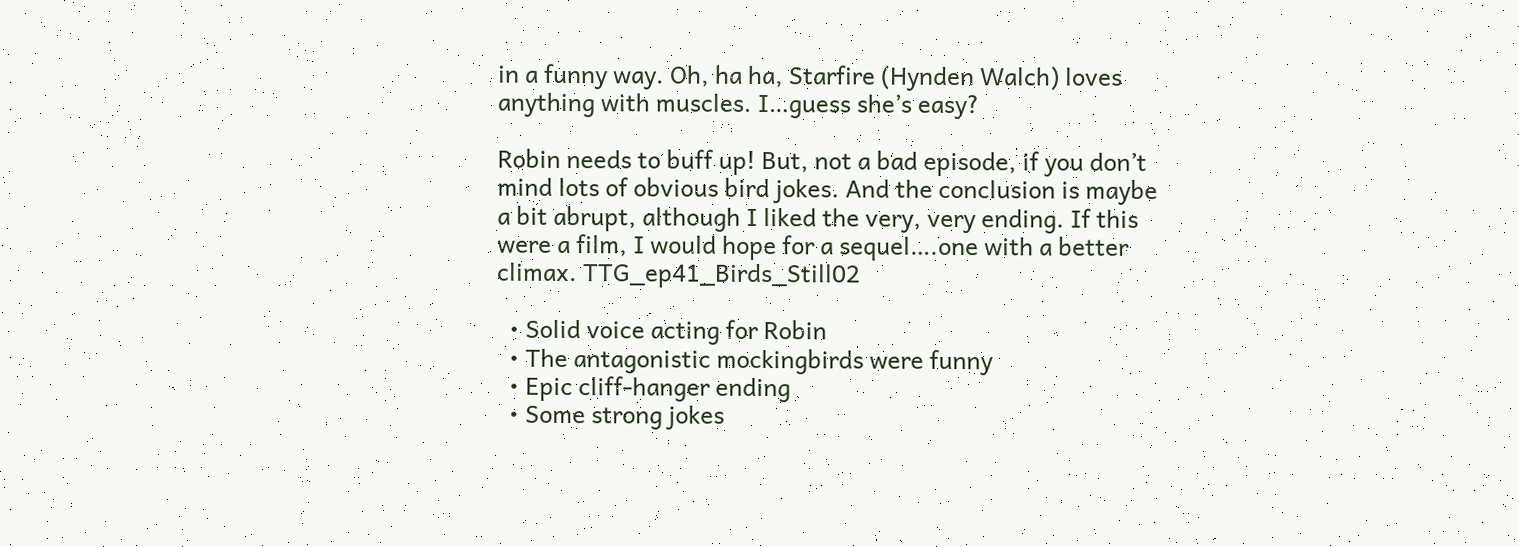in a funny way. Oh, ha ha, Starfire (Hynden Walch) loves anything with muscles. I…guess she’s easy?

Robin needs to buff up! But, not a bad episode, if you don’t mind lots of obvious bird jokes. And the conclusion is maybe a bit abrupt, although I liked the very, very ending. If this were a film, I would hope for a sequel….one with a better climax. TTG_ep41_Birds_Still02

  • Solid voice acting for Robin
  • The antagonistic mockingbirds were funny
  • Epic cliff-hanger ending
  • Some strong jokes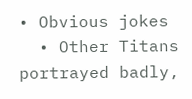• Obvious jokes
  • Other Titans portrayed badly,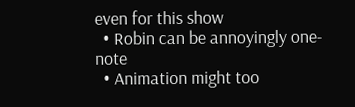even for this show
  • Robin can be annoyingly one-note
  • Animation might too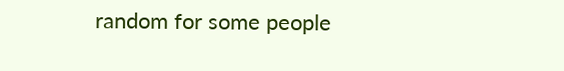random for some people